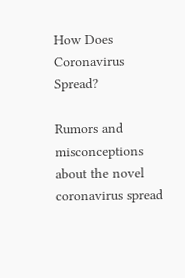How Does Coronavirus Spread?

Rumors and misconceptions about the novel coronavirus spread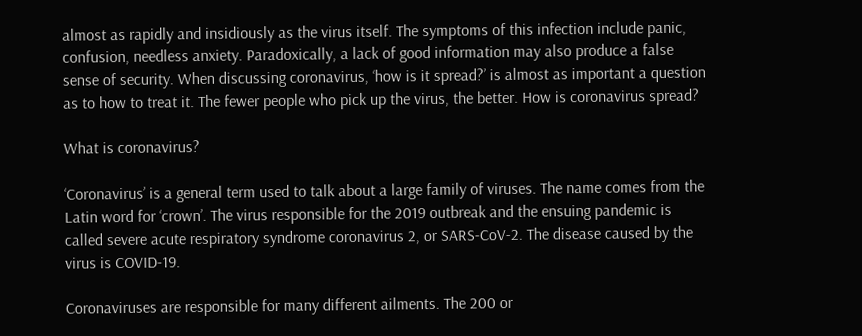almost as rapidly and insidiously as the virus itself. The symptoms of this infection include panic, confusion, needless anxiety. Paradoxically, a lack of good information may also produce a false sense of security. When discussing coronavirus, ‘how is it spread?’ is almost as important a question as to how to treat it. The fewer people who pick up the virus, the better. How is coronavirus spread?

What is coronavirus?

‘Coronavirus’ is a general term used to talk about a large family of viruses. The name comes from the Latin word for ‘crown’. The virus responsible for the 2019 outbreak and the ensuing pandemic is called severe acute respiratory syndrome coronavirus 2, or SARS-CoV-2. The disease caused by the virus is COVID-19.

Coronaviruses are responsible for many different ailments. The 200 or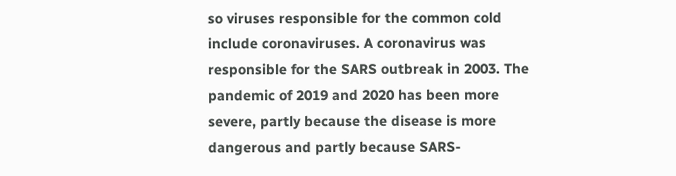so viruses responsible for the common cold include coronaviruses. A coronavirus was responsible for the SARS outbreak in 2003. The pandemic of 2019 and 2020 has been more severe, partly because the disease is more dangerous and partly because SARS-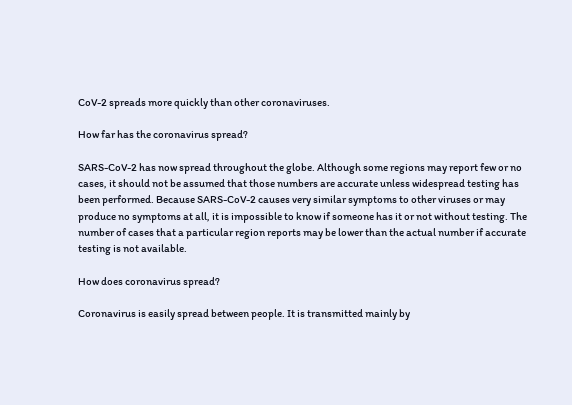CoV-2 spreads more quickly than other coronaviruses.

How far has the coronavirus spread?

SARS-CoV-2 has now spread throughout the globe. Although some regions may report few or no cases, it should not be assumed that those numbers are accurate unless widespread testing has been performed. Because SARS-CoV-2 causes very similar symptoms to other viruses or may produce no symptoms at all, it is impossible to know if someone has it or not without testing. The number of cases that a particular region reports may be lower than the actual number if accurate testing is not available.

How does coronavirus spread?

Coronavirus is easily spread between people. It is transmitted mainly by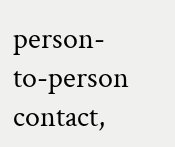person-to-person contact,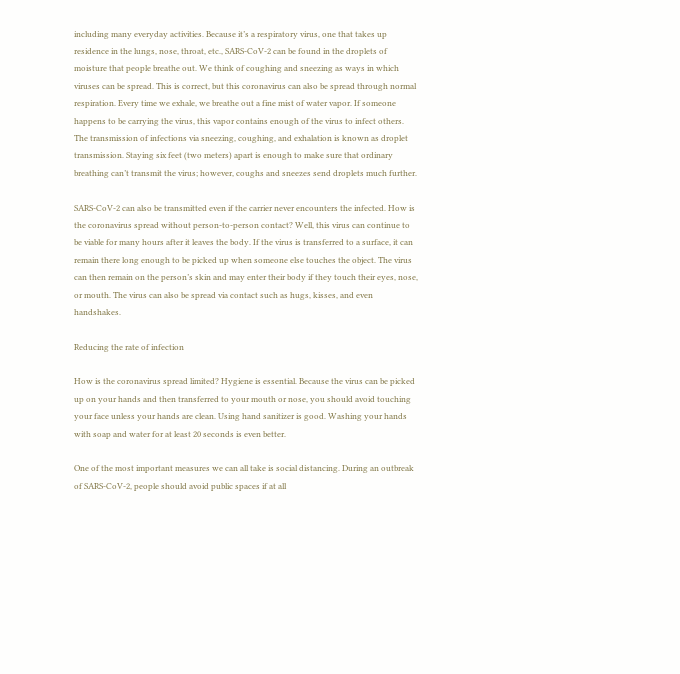including many everyday activities. Because it’s a respiratory virus, one that takes up residence in the lungs, nose, throat, etc., SARS-CoV-2 can be found in the droplets of moisture that people breathe out. We think of coughing and sneezing as ways in which viruses can be spread. This is correct, but this coronavirus can also be spread through normal respiration. Every time we exhale, we breathe out a fine mist of water vapor. If someone happens to be carrying the virus, this vapor contains enough of the virus to infect others. The transmission of infections via sneezing, coughing, and exhalation is known as droplet transmission. Staying six feet (two meters) apart is enough to make sure that ordinary breathing can’t transmit the virus; however, coughs and sneezes send droplets much further.

SARS-CoV-2 can also be transmitted even if the carrier never encounters the infected. How is the coronavirus spread without person-to-person contact? Well, this virus can continue to be viable for many hours after it leaves the body. If the virus is transferred to a surface, it can remain there long enough to be picked up when someone else touches the object. The virus can then remain on the person’s skin and may enter their body if they touch their eyes, nose, or mouth. The virus can also be spread via contact such as hugs, kisses, and even handshakes.

Reducing the rate of infection

How is the coronavirus spread limited? Hygiene is essential. Because the virus can be picked up on your hands and then transferred to your mouth or nose, you should avoid touching your face unless your hands are clean. Using hand sanitizer is good. Washing your hands with soap and water for at least 20 seconds is even better.

One of the most important measures we can all take is social distancing. During an outbreak of SARS-CoV-2, people should avoid public spaces if at all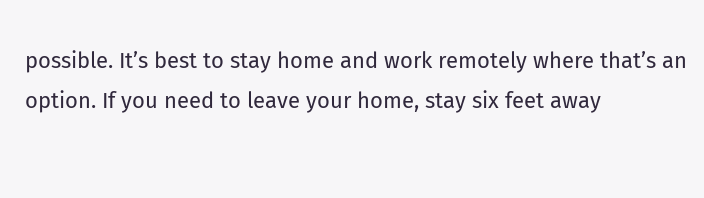possible. It’s best to stay home and work remotely where that’s an option. If you need to leave your home, stay six feet away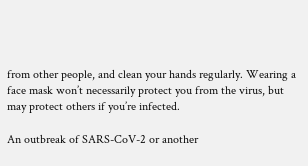from other people, and clean your hands regularly. Wearing a face mask won’t necessarily protect you from the virus, but may protect others if you’re infected.

An outbreak of SARS-CoV-2 or another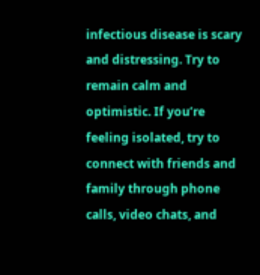infectious disease is scary and distressing. Try to remain calm and optimistic. If you’re feeling isolated, try to connect with friends and family through phone calls, video chats, and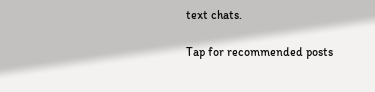text chats.

Tap for recommended posts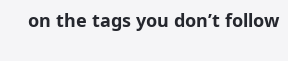on the tags you don’t follow